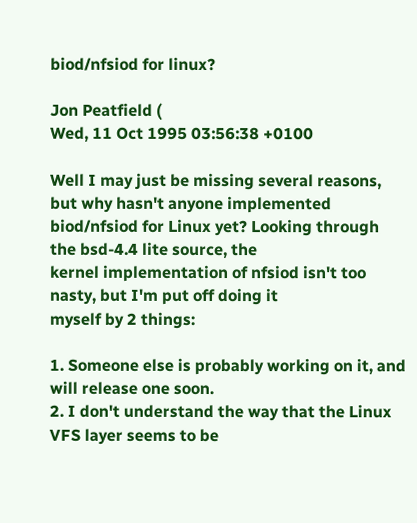biod/nfsiod for linux?

Jon Peatfield (
Wed, 11 Oct 1995 03:56:38 +0100

Well I may just be missing several reasons, but why hasn't anyone implemented
biod/nfsiod for Linux yet? Looking through the bsd-4.4 lite source, the
kernel implementation of nfsiod isn't too nasty, but I'm put off doing it
myself by 2 things:

1. Someone else is probably working on it, and will release one soon.
2. I don't understand the way that the Linux VFS layer seems to be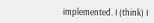implemented. I (think) I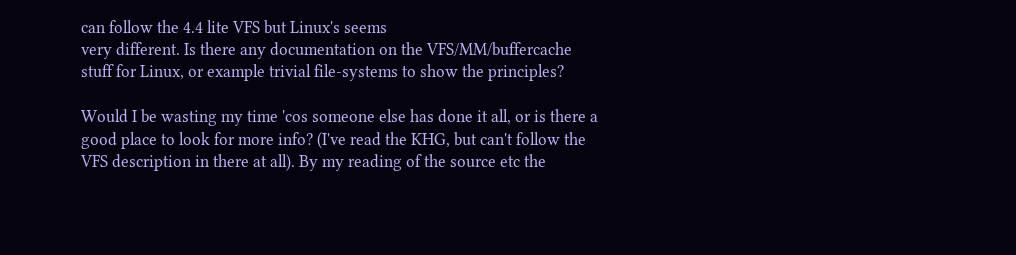can follow the 4.4 lite VFS but Linux's seems
very different. Is there any documentation on the VFS/MM/buffercache
stuff for Linux, or example trivial file-systems to show the principles?

Would I be wasting my time 'cos someone else has done it all, or is there a
good place to look for more info? (I've read the KHG, but can't follow the
VFS description in there at all). By my reading of the source etc the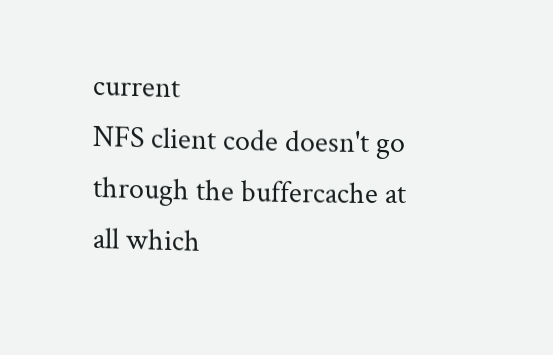current
NFS client code doesn't go through the buffercache at all which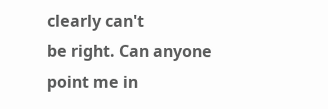clearly can't
be right. Can anyone point me in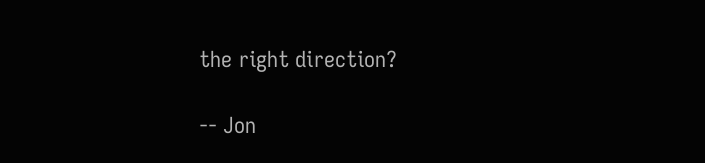the right direction?

-- Jon